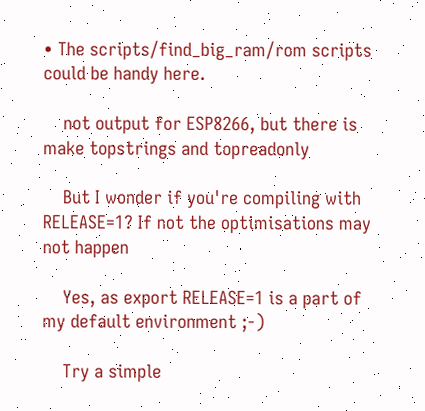• The scripts/find_big_ram/rom scripts could be handy here.

    not output for ESP8266, but there is make topstrings and topreadonly

    But I wonder if you're compiling with RELEASE=1? If not the optimisations may not happen

    Yes, as export RELEASE=1 is a part of my default environment ;-)

    Try a simple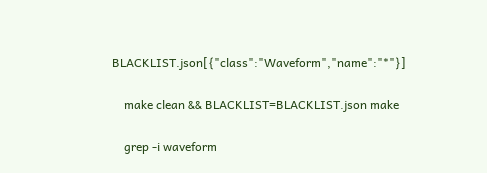BLACKLIST.json[{"class":"Waveform","name":"*"}]

    make clean && BLACKLIST=BLACKLIST.json make

    grep -i waveform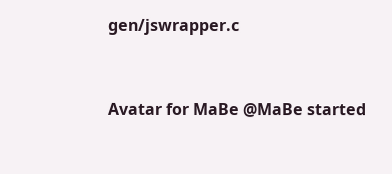gen/jswrapper.c



Avatar for MaBe @MaBe started